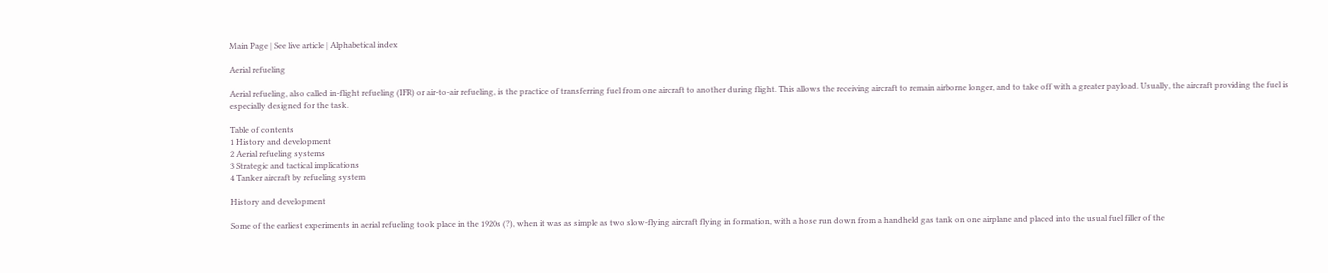Main Page | See live article | Alphabetical index

Aerial refueling

Aerial refueling, also called in-flight refueling (IFR) or air-to-air refueling, is the practice of transferring fuel from one aircraft to another during flight. This allows the receiving aircraft to remain airborne longer, and to take off with a greater payload. Usually, the aircraft providing the fuel is especially designed for the task.

Table of contents
1 History and development
2 Aerial refueling systems
3 Strategic and tactical implications
4 Tanker aircraft by refueling system

History and development

Some of the earliest experiments in aerial refueling took place in the 1920s (?), when it was as simple as two slow-flying aircraft flying in formation, with a hose run down from a handheld gas tank on one airplane and placed into the usual fuel filler of the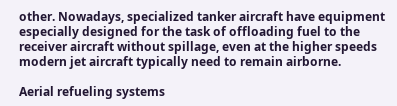other. Nowadays, specialized tanker aircraft have equipment especially designed for the task of offloading fuel to the receiver aircraft without spillage, even at the higher speeds modern jet aircraft typically need to remain airborne.

Aerial refueling systems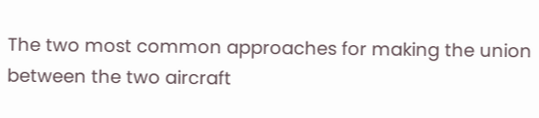The two most common approaches for making the union between the two aircraft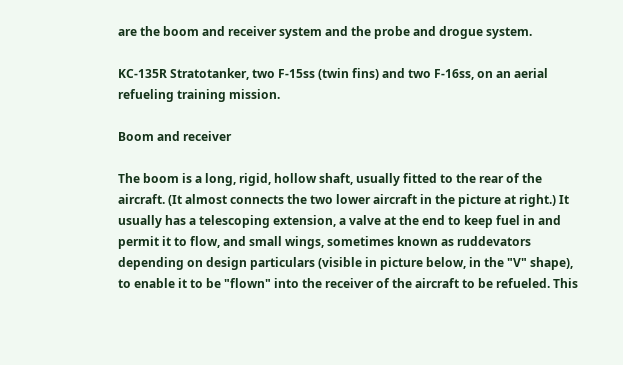are the boom and receiver system and the probe and drogue system.

KC-135R Stratotanker, two F-15ss (twin fins) and two F-16ss, on an aerial refueling training mission.

Boom and receiver

The boom is a long, rigid, hollow shaft, usually fitted to the rear of the aircraft. (It almost connects the two lower aircraft in the picture at right.) It usually has a telescoping extension, a valve at the end to keep fuel in and permit it to flow, and small wings, sometimes known as ruddevators depending on design particulars (visible in picture below, in the "V" shape), to enable it to be "flown" into the receiver of the aircraft to be refueled. This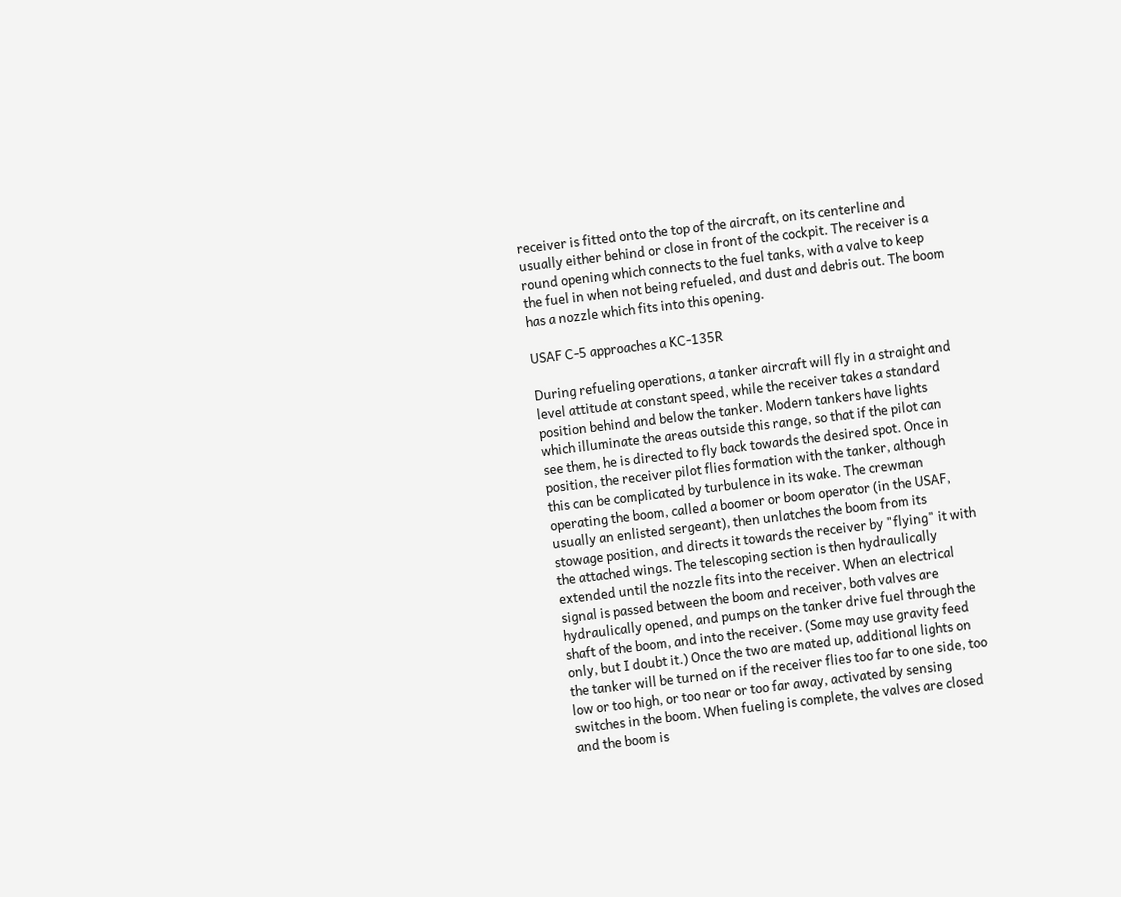receiver is fitted onto the top of the aircraft, on its centerline and usually either behind or close in front of the cockpit. The receiver is a round opening which connects to the fuel tanks, with a valve to keep the fuel in when not being refueled, and dust and debris out. The boom has a nozzle which fits into this opening.

USAF C-5 approaches a KC-135R

During refueling operations, a tanker aircraft will fly in a straight and level attitude at constant speed, while the receiver takes a standard position behind and below the tanker. Modern tankers have lights which illuminate the areas outside this range, so that if the pilot can see them, he is directed to fly back towards the desired spot. Once in position, the receiver pilot flies formation with the tanker, although this can be complicated by turbulence in its wake. The crewman operating the boom, called a boomer or boom operator (in the USAF, usually an enlisted sergeant), then unlatches the boom from its stowage position, and directs it towards the receiver by "flying" it with the attached wings. The telescoping section is then hydraulically extended until the nozzle fits into the receiver. When an electrical signal is passed between the boom and receiver, both valves are hydraulically opened, and pumps on the tanker drive fuel through the shaft of the boom, and into the receiver. (Some may use gravity feed only, but I doubt it.) Once the two are mated up, additional lights on the tanker will be turned on if the receiver flies too far to one side, too low or too high, or too near or too far away, activated by sensing switches in the boom. When fueling is complete, the valves are closed and the boom is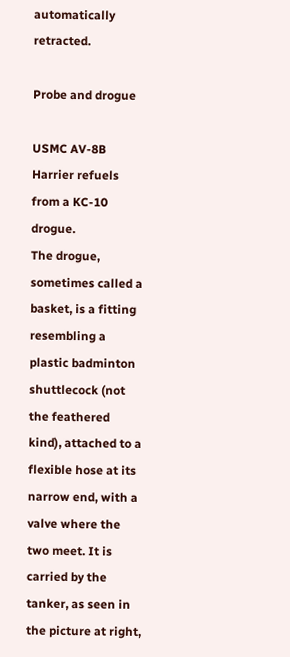automatically retracted.

Probe and drogue

USMC AV-8B Harrier refuels from a KC-10 drogue.
The drogue, sometimes called a basket, is a fitting resembling a plastic badminton shuttlecock (not the feathered kind), attached to a flexible hose at its narrow end, with a valve where the two meet. It is carried by the tanker, as seen in the picture at right,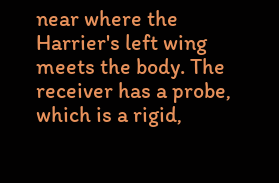near where the Harrier's left wing meets the body. The receiver has a probe, which is a rigid,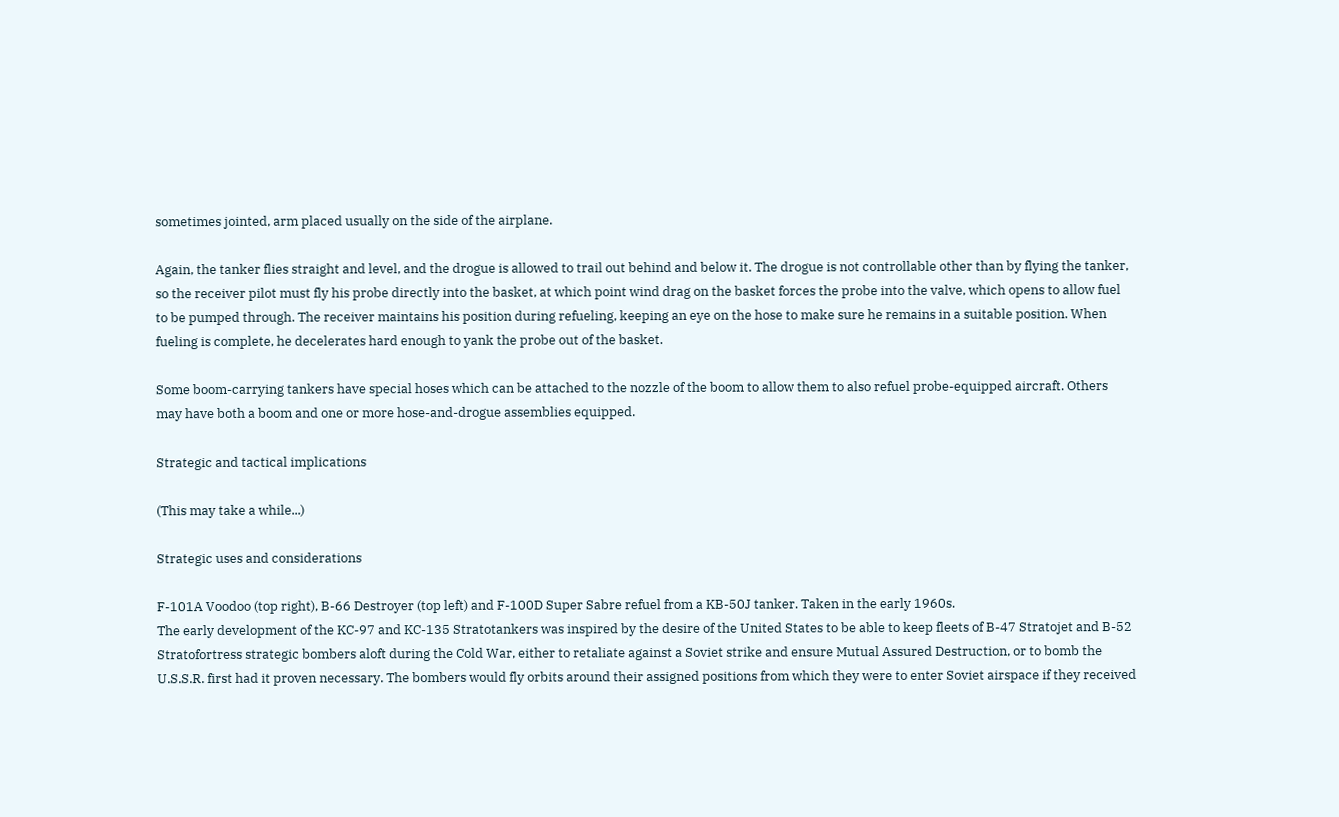sometimes jointed, arm placed usually on the side of the airplane.

Again, the tanker flies straight and level, and the drogue is allowed to trail out behind and below it. The drogue is not controllable other than by flying the tanker, so the receiver pilot must fly his probe directly into the basket, at which point wind drag on the basket forces the probe into the valve, which opens to allow fuel to be pumped through. The receiver maintains his position during refueling, keeping an eye on the hose to make sure he remains in a suitable position. When fueling is complete, he decelerates hard enough to yank the probe out of the basket.

Some boom-carrying tankers have special hoses which can be attached to the nozzle of the boom to allow them to also refuel probe-equipped aircraft. Others may have both a boom and one or more hose-and-drogue assemblies equipped.

Strategic and tactical implications

(This may take a while...)

Strategic uses and considerations

F-101A Voodoo (top right), B-66 Destroyer (top left) and F-100D Super Sabre refuel from a KB-50J tanker. Taken in the early 1960s.
The early development of the KC-97 and KC-135 Stratotankers was inspired by the desire of the United States to be able to keep fleets of B-47 Stratojet and B-52 Stratofortress strategic bombers aloft during the Cold War, either to retaliate against a Soviet strike and ensure Mutual Assured Destruction, or to bomb the U.S.S.R. first had it proven necessary. The bombers would fly orbits around their assigned positions from which they were to enter Soviet airspace if they received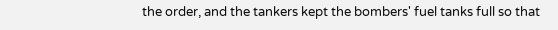the order, and the tankers kept the bombers' fuel tanks full so that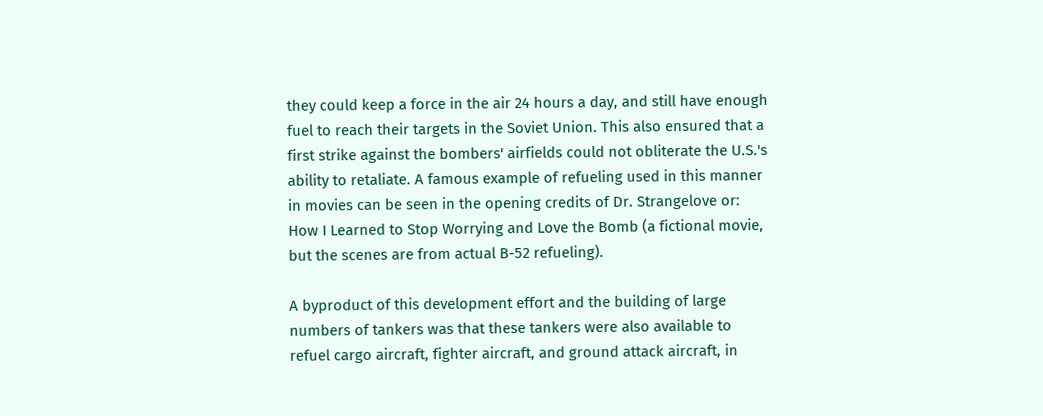they could keep a force in the air 24 hours a day, and still have enough fuel to reach their targets in the Soviet Union. This also ensured that a first strike against the bombers' airfields could not obliterate the U.S.'s ability to retaliate. A famous example of refueling used in this manner in movies can be seen in the opening credits of Dr. Strangelove or: How I Learned to Stop Worrying and Love the Bomb (a fictional movie, but the scenes are from actual B-52 refueling).

A byproduct of this development effort and the building of large numbers of tankers was that these tankers were also available to refuel cargo aircraft, fighter aircraft, and ground attack aircraft, in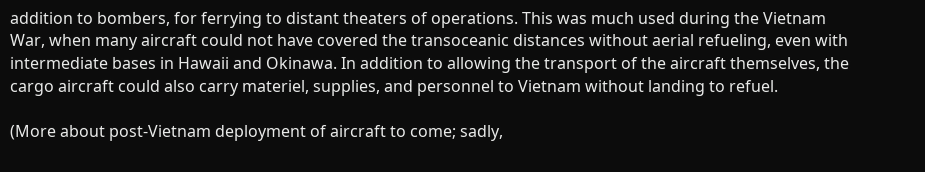addition to bombers, for ferrying to distant theaters of operations. This was much used during the Vietnam War, when many aircraft could not have covered the transoceanic distances without aerial refueling, even with intermediate bases in Hawaii and Okinawa. In addition to allowing the transport of the aircraft themselves, the cargo aircraft could also carry materiel, supplies, and personnel to Vietnam without landing to refuel.

(More about post-Vietnam deployment of aircraft to come; sadly,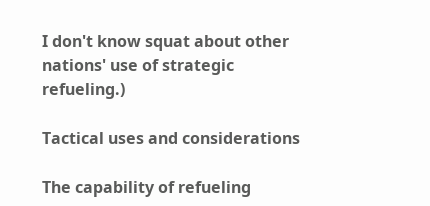I don't know squat about other nations' use of strategic refueling.)

Tactical uses and considerations

The capability of refueling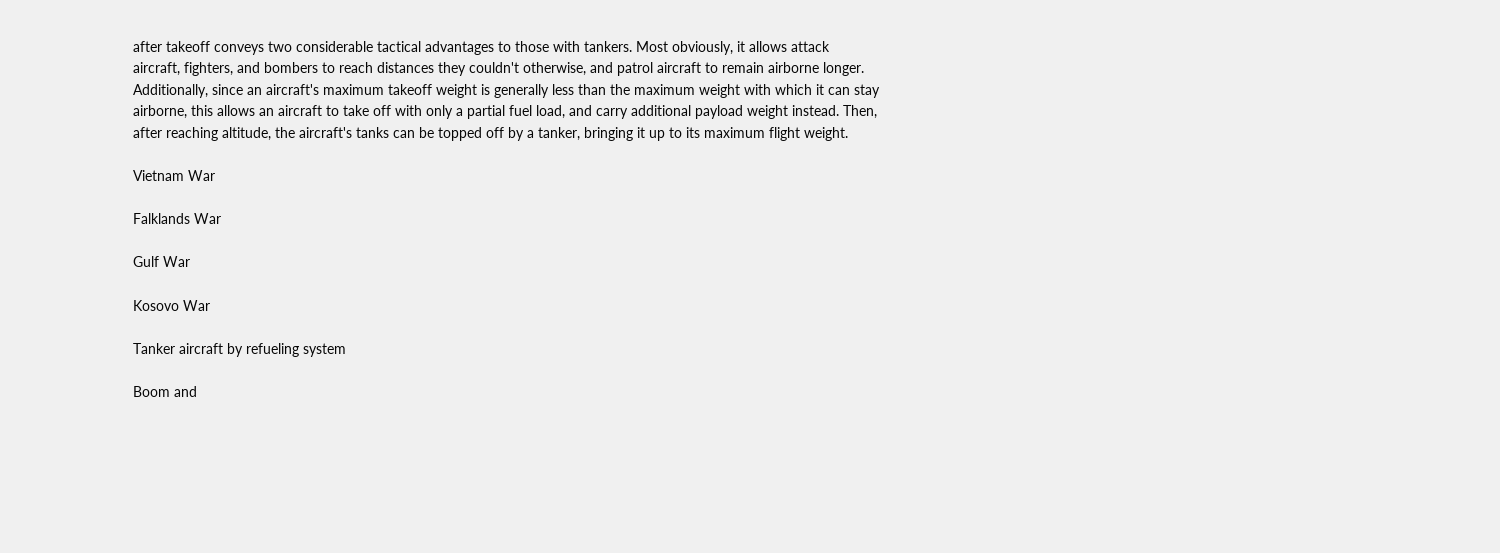after takeoff conveys two considerable tactical advantages to those with tankers. Most obviously, it allows attack aircraft, fighters, and bombers to reach distances they couldn't otherwise, and patrol aircraft to remain airborne longer. Additionally, since an aircraft's maximum takeoff weight is generally less than the maximum weight with which it can stay airborne, this allows an aircraft to take off with only a partial fuel load, and carry additional payload weight instead. Then, after reaching altitude, the aircraft's tanks can be topped off by a tanker, bringing it up to its maximum flight weight.

Vietnam War

Falklands War

Gulf War

Kosovo War

Tanker aircraft by refueling system

Boom and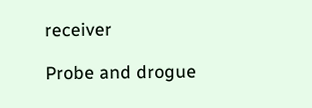receiver

Probe and drogue